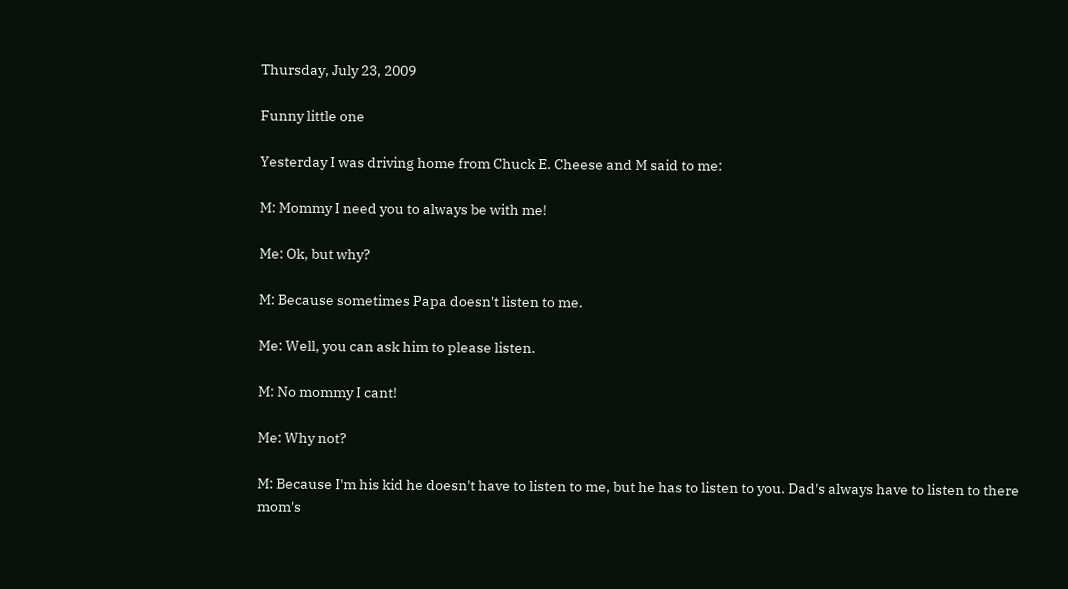Thursday, July 23, 2009

Funny little one

Yesterday I was driving home from Chuck E. Cheese and M said to me:

M: Mommy I need you to always be with me!

Me: Ok, but why?

M: Because sometimes Papa doesn't listen to me.

Me: Well, you can ask him to please listen.

M: No mommy I cant!

Me: Why not?

M: Because I'm his kid he doesn't have to listen to me, but he has to listen to you. Dad's always have to listen to there mom's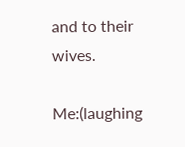and to their wives.

Me:(laughing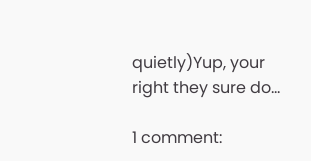quietly)Yup, your right they sure do...

1 comment: